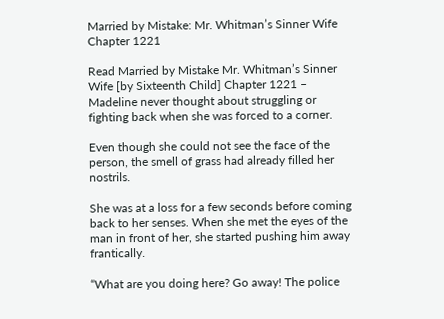Married by Mistake: Mr. Whitman’s Sinner Wife Chapter 1221

Read Married by Mistake Mr. Whitman’s Sinner Wife [by Sixteenth Child] Chapter 1221 – Madeline never thought about struggling or fighting back when she was forced to a corner.

Even though she could not see the face of the person, the smell of grass had already filled her nostrils.

She was at a loss for a few seconds before coming back to her senses. When she met the eyes of the man in front of her, she started pushing him away frantically.

“What are you doing here? Go away! The police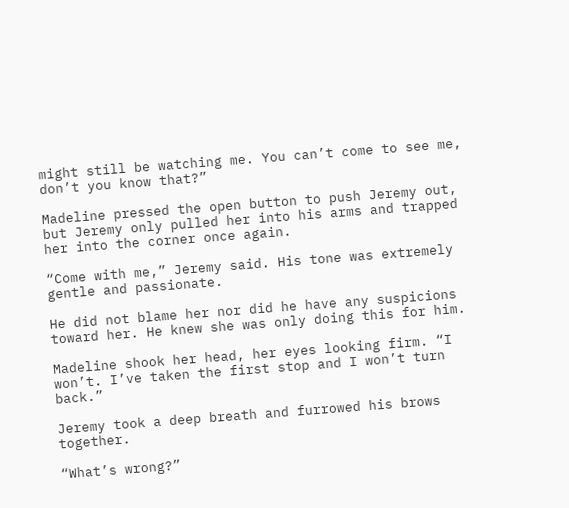might still be watching me. You can’t come to see me, don’t you know that?”

Madeline pressed the open button to push Jeremy out, but Jeremy only pulled her into his arms and trapped her into the corner once again.

“Come with me,” Jeremy said. His tone was extremely gentle and passionate.

He did not blame her nor did he have any suspicions toward her. He knew she was only doing this for him.

Madeline shook her head, her eyes looking firm. “I won’t. I’ve taken the first stop and I won’t turn back.”

Jeremy took a deep breath and furrowed his brows together.

“What’s wrong?”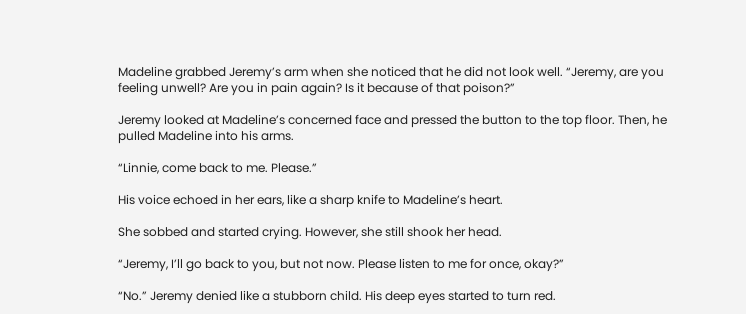Madeline grabbed Jeremy’s arm when she noticed that he did not look well. “Jeremy, are you feeling unwell? Are you in pain again? Is it because of that poison?”

Jeremy looked at Madeline’s concerned face and pressed the button to the top floor. Then, he pulled Madeline into his arms.

“Linnie, come back to me. Please.”

His voice echoed in her ears, like a sharp knife to Madeline’s heart.

She sobbed and started crying. However, she still shook her head.

“Jeremy, I’ll go back to you, but not now. Please listen to me for once, okay?”

“No.” Jeremy denied like a stubborn child. His deep eyes started to turn red.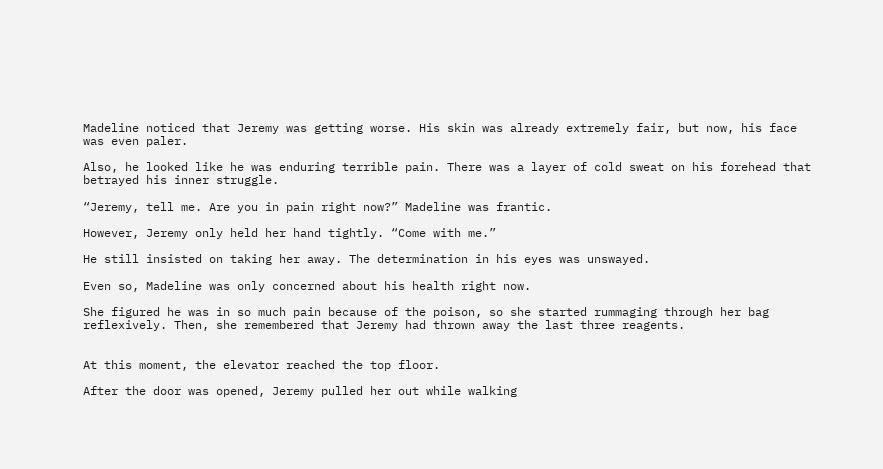Madeline noticed that Jeremy was getting worse. His skin was already extremely fair, but now, his face was even paler.

Also, he looked like he was enduring terrible pain. There was a layer of cold sweat on his forehead that betrayed his inner struggle.

“Jeremy, tell me. Are you in pain right now?” Madeline was frantic.

However, Jeremy only held her hand tightly. “Come with me.”

He still insisted on taking her away. The determination in his eyes was unswayed.

Even so, Madeline was only concerned about his health right now.

She figured he was in so much pain because of the poison, so she started rummaging through her bag reflexively. Then, she remembered that Jeremy had thrown away the last three reagents.


At this moment, the elevator reached the top floor.

After the door was opened, Jeremy pulled her out while walking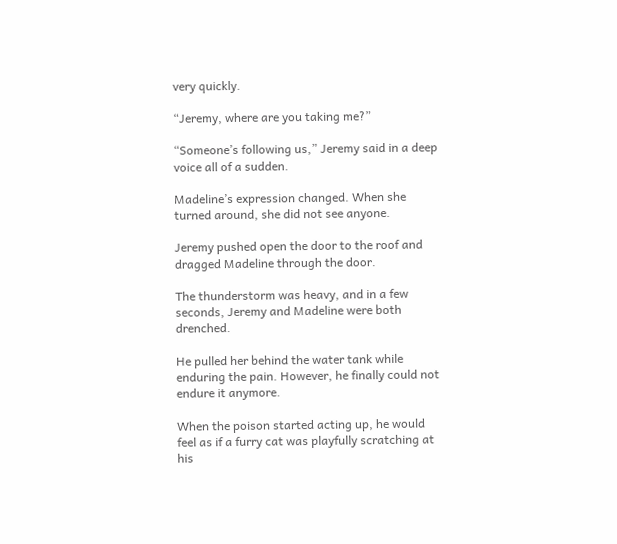very quickly.

“Jeremy, where are you taking me?”

“Someone’s following us,” Jeremy said in a deep voice all of a sudden.

Madeline’s expression changed. When she turned around, she did not see anyone.

Jeremy pushed open the door to the roof and dragged Madeline through the door.

The thunderstorm was heavy, and in a few seconds, Jeremy and Madeline were both drenched.

He pulled her behind the water tank while enduring the pain. However, he finally could not endure it anymore.

When the poison started acting up, he would feel as if a furry cat was playfully scratching at his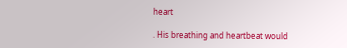heart

. His breathing and heartbeat would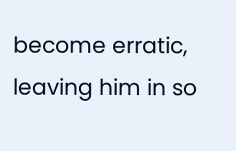become erratic, leaving him in so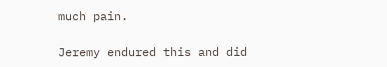much pain.

Jeremy endured this and did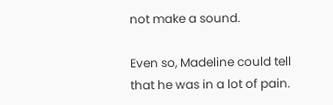not make a sound.

Even so, Madeline could tell that he was in a lot of pain.